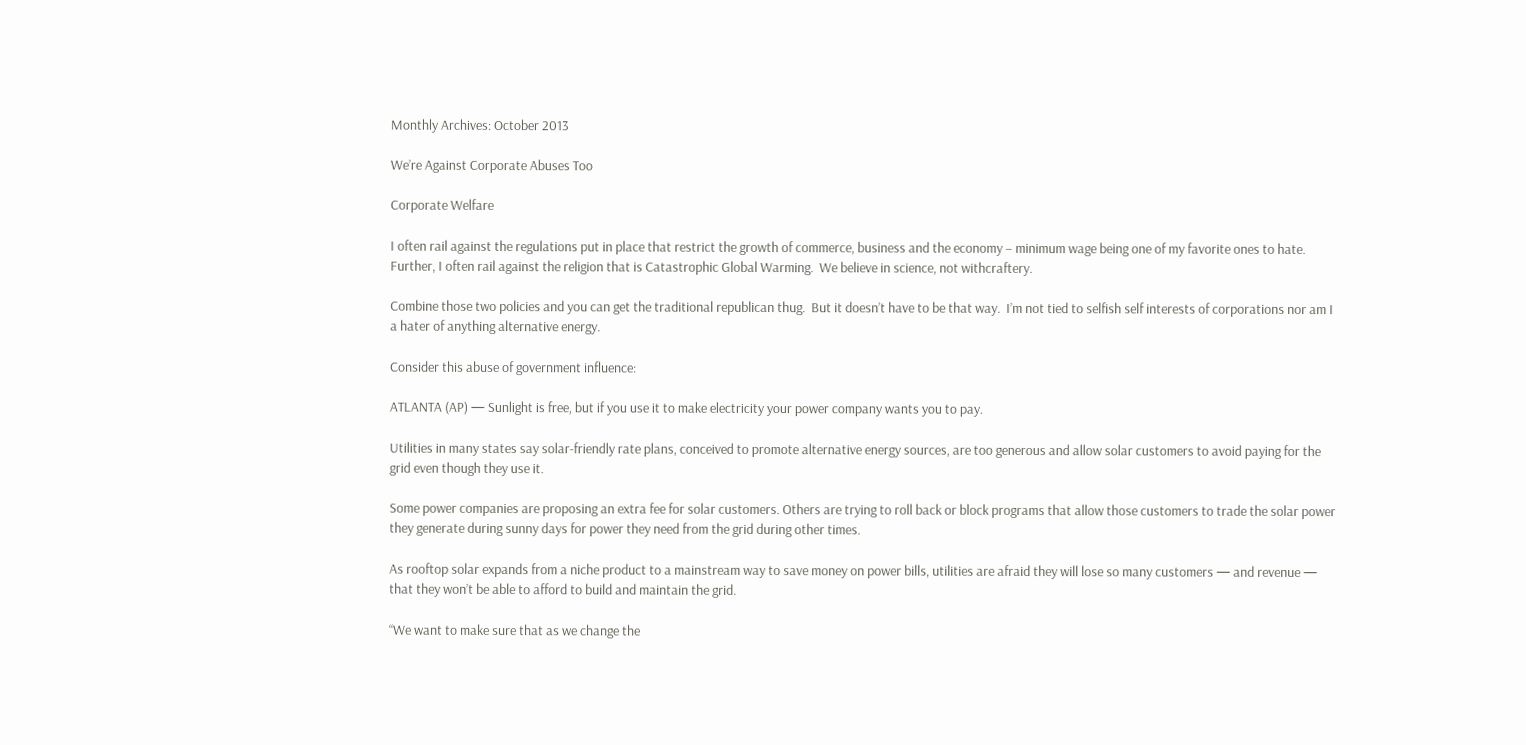Monthly Archives: October 2013

We’re Against Corporate Abuses Too

Corporate Welfare

I often rail against the regulations put in place that restrict the growth of commerce, business and the economy – minimum wage being one of my favorite ones to hate.  Further, I often rail against the religion that is Catastrophic Global Warming.  We believe in science, not withcraftery.

Combine those two policies and you can get the traditional republican thug.  But it doesn’t have to be that way.  I’m not tied to selfish self interests of corporations nor am I a hater of anything alternative energy.

Consider this abuse of government influence:

ATLANTA (AP) — Sunlight is free, but if you use it to make electricity your power company wants you to pay.

Utilities in many states say solar-friendly rate plans, conceived to promote alternative energy sources, are too generous and allow solar customers to avoid paying for the grid even though they use it.

Some power companies are proposing an extra fee for solar customers. Others are trying to roll back or block programs that allow those customers to trade the solar power they generate during sunny days for power they need from the grid during other times.

As rooftop solar expands from a niche product to a mainstream way to save money on power bills, utilities are afraid they will lose so many customers — and revenue — that they won’t be able to afford to build and maintain the grid.

“We want to make sure that as we change the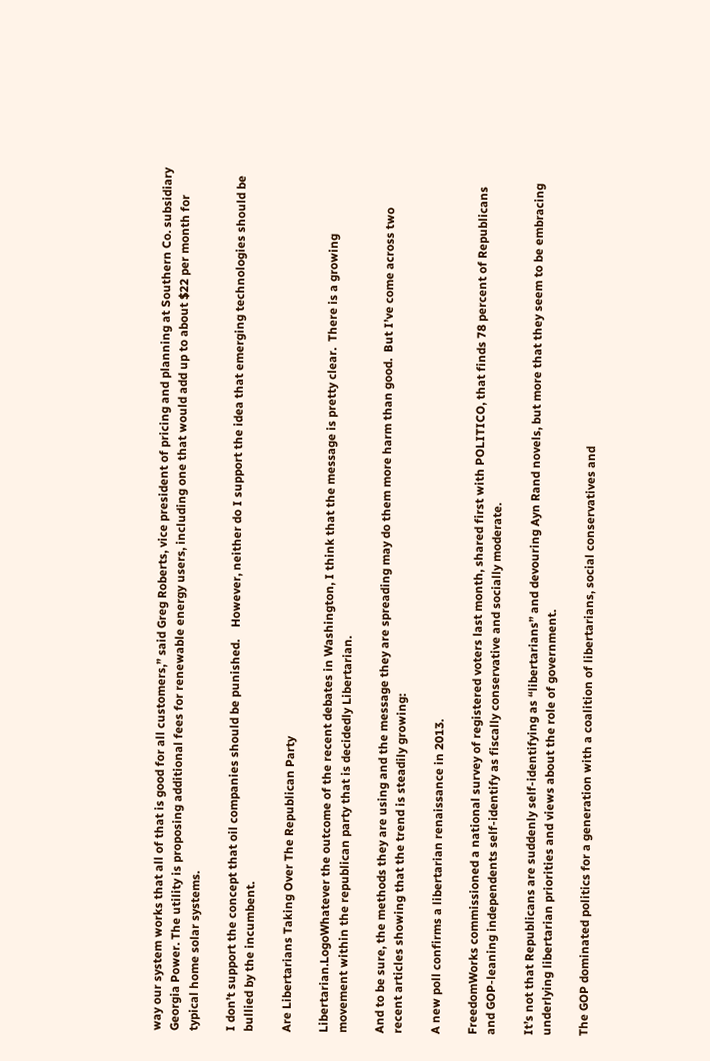way our system works that all of that is good for all customers,” said Greg Roberts, vice president of pricing and planning at Southern Co. subsidiary Georgia Power. The utility is proposing additional fees for renewable energy users, including one that would add up to about $22 per month for typical home solar systems.

I don’t support the concept that oil companies should be punished.    However, neither do I support the idea that emerging technologies should be bullied by the incumbent.

Are Libertarians Taking Over The Republican Party

Libertarian.LogoWhatever the outcome of the recent debates in Washington, I think that the message is pretty clear.  There is a growing movement within the republican party that is decidedly Libertarian.

And to be sure, the methods they are using and the message they are spreading may do them more harm than good.  But I’ve come across two recent articles showing that the trend is steadily growing:

A new poll confirms a libertarian renaissance in 2013.

FreedomWorks commissioned a national survey of registered voters last month, shared first with POLITICO, that finds 78 percent of Republicans and GOP-leaning independents self-identify as fiscally conservative and socially moderate.

It’s not that Republicans are suddenly self-identifying as “libertarians” and devouring Ayn Rand novels, but more that they seem to be embracing underlying libertarian priorities and views about the role of government.

The GOP dominated politics for a generation with a coalition of libertarians, social conservatives and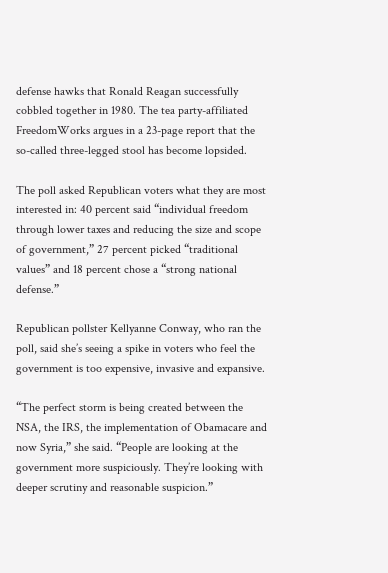defense hawks that Ronald Reagan successfully cobbled together in 1980. The tea party-affiliated FreedomWorks argues in a 23-page report that the so-called three-legged stool has become lopsided.

The poll asked Republican voters what they are most interested in: 40 percent said “individual freedom through lower taxes and reducing the size and scope of government,” 27 percent picked “traditional values” and 18 percent chose a “strong national defense.”

Republican pollster Kellyanne Conway, who ran the poll, said she’s seeing a spike in voters who feel the government is too expensive, invasive and expansive.

“The perfect storm is being created between the NSA, the IRS, the implementation of Obamacare and now Syria,” she said. “People are looking at the government more suspiciously. They’re looking with deeper scrutiny and reasonable suspicion.”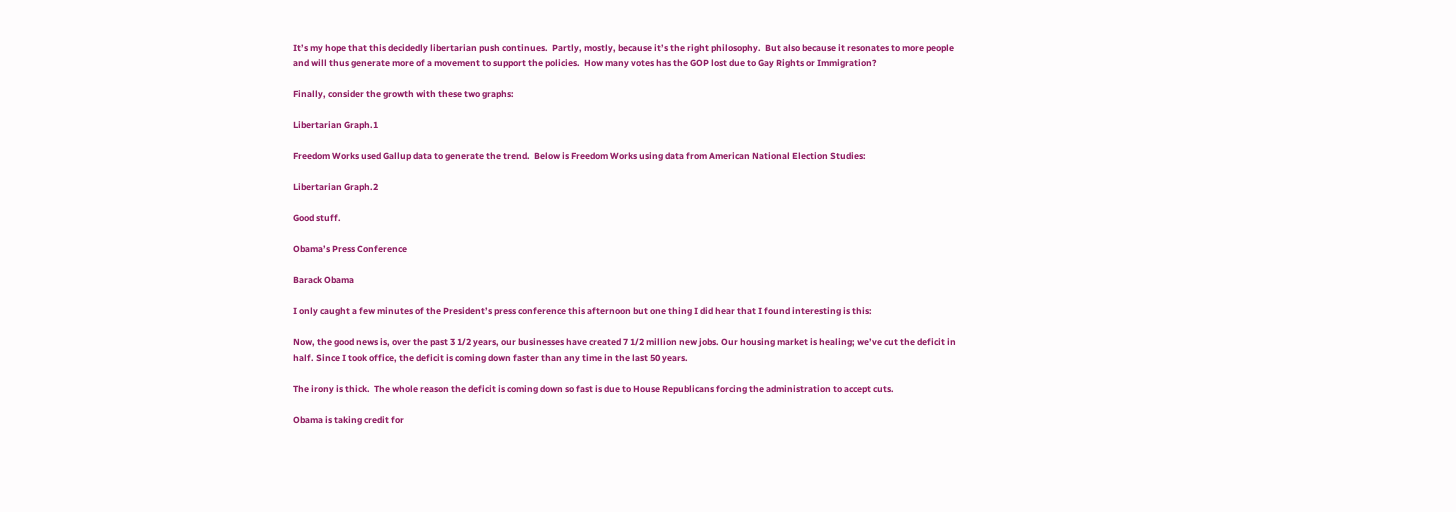It’s my hope that this decidedly libertarian push continues.  Partly, mostly, because it’s the right philosophy.  But also because it resonates to more people and will thus generate more of a movement to support the policies.  How many votes has the GOP lost due to Gay Rights or Immigration?

Finally, consider the growth with these two graphs:

Libertarian Graph.1

Freedom Works used Gallup data to generate the trend.  Below is Freedom Works using data from American National Election Studies:

Libertarian Graph.2

Good stuff.

Obama’s Press Conference

Barack Obama

I only caught a few minutes of the President’s press conference this afternoon but one thing I did hear that I found interesting is this:

Now, the good news is, over the past 3 1/2 years, our businesses have created 7 1/2 million new jobs. Our housing market is healing; we’ve cut the deficit in half. Since I took office, the deficit is coming down faster than any time in the last 50 years.

The irony is thick.  The whole reason the deficit is coming down so fast is due to House Republicans forcing the administration to accept cuts.

Obama is taking credit for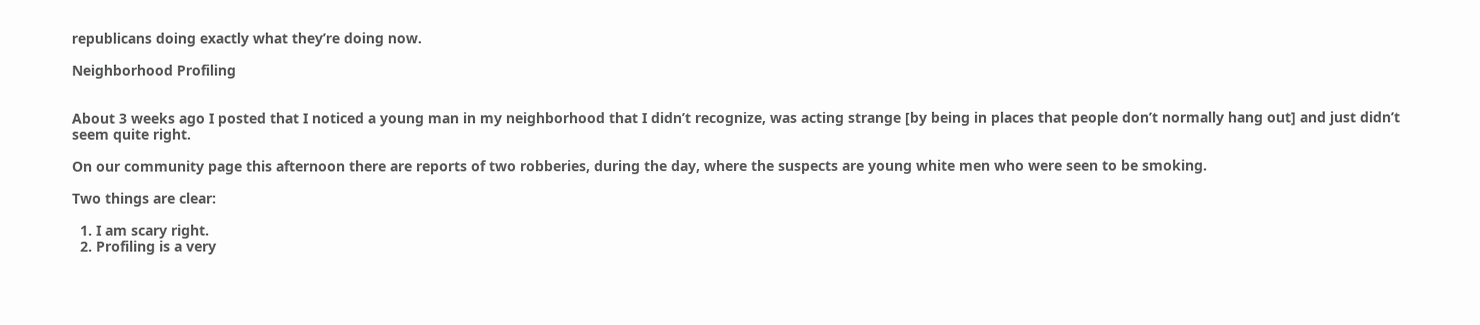republicans doing exactly what they’re doing now.

Neighborhood Profiling


About 3 weeks ago I posted that I noticed a young man in my neighborhood that I didn’t recognize, was acting strange [by being in places that people don’t normally hang out] and just didn’t seem quite right.

On our community page this afternoon there are reports of two robberies, during the day, where the suspects are young white men who were seen to be smoking.

Two things are clear:

  1. I am scary right.
  2. Profiling is a very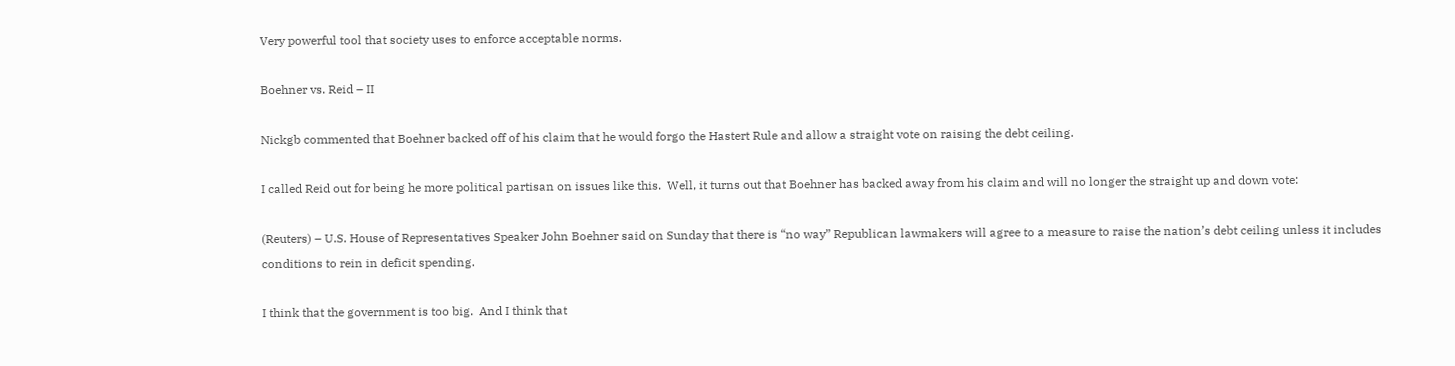Very powerful tool that society uses to enforce acceptable norms.

Boehner vs. Reid – II

Nickgb commented that Boehner backed off of his claim that he would forgo the Hastert Rule and allow a straight vote on raising the debt ceiling.

I called Reid out for being he more political partisan on issues like this.  Well, it turns out that Boehner has backed away from his claim and will no longer the straight up and down vote:

(Reuters) – U.S. House of Representatives Speaker John Boehner said on Sunday that there is “no way” Republican lawmakers will agree to a measure to raise the nation’s debt ceiling unless it includes conditions to rein in deficit spending.

I think that the government is too big.  And I think that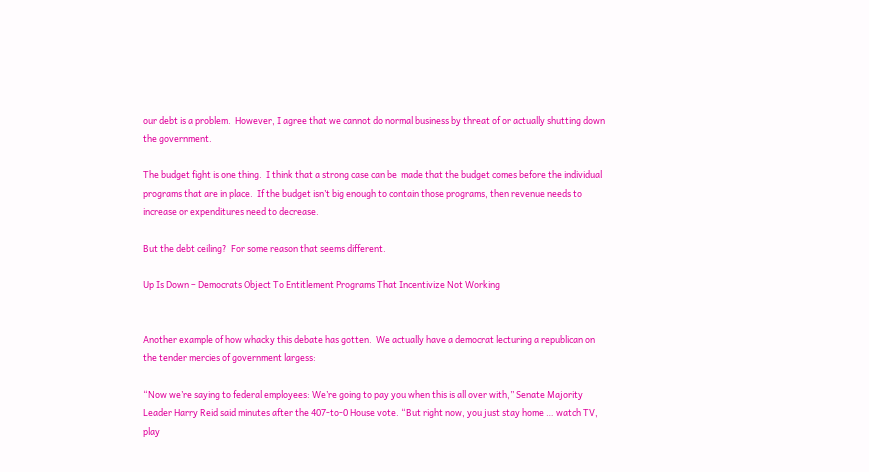our debt is a problem.  However, I agree that we cannot do normal business by threat of or actually shutting down the government.

The budget fight is one thing.  I think that a strong case can be  made that the budget comes before the individual programs that are in place.  If the budget isn’t big enough to contain those programs, then revenue needs to increase or expenditures need to decrease.

But the debt ceiling?  For some reason that seems different.

Up Is Down – Democrats Object To Entitlement Programs That Incentivize Not Working


Another example of how whacky this debate has gotten.  We actually have a democrat lecturing a republican on the tender mercies of government largess:

“Now we’re saying to federal employees: We’re going to pay you when this is all over with,” Senate Majority Leader Harry Reid said minutes after the 407-to-0 House vote. “But right now, you just stay home … watch TV, play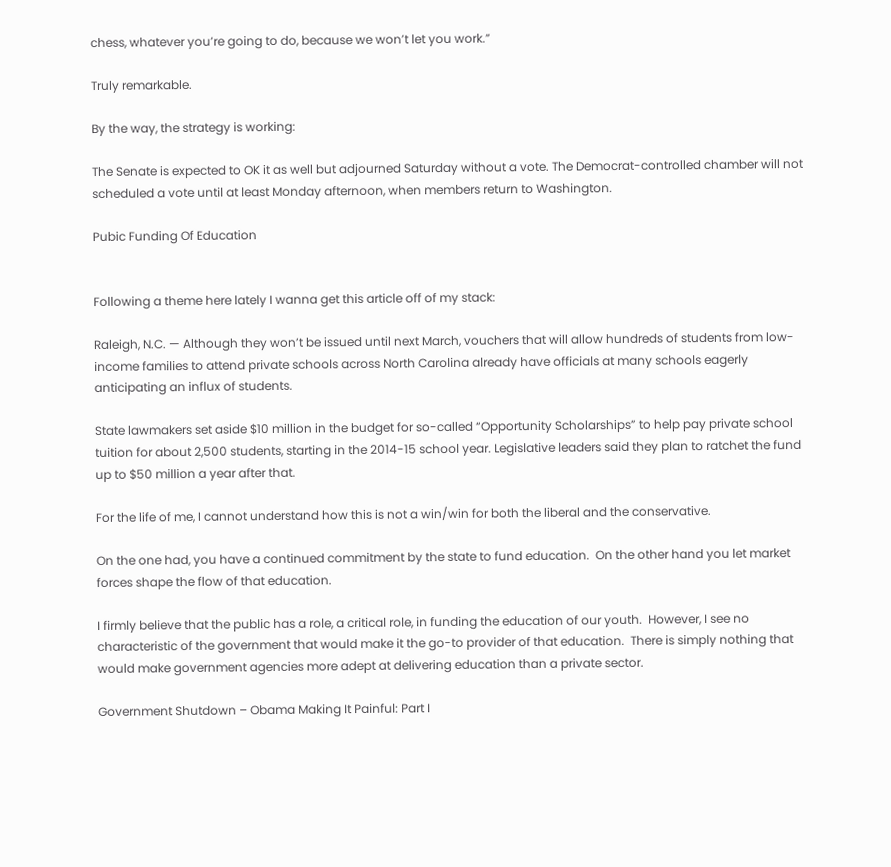chess, whatever you’re going to do, because we won’t let you work.”

Truly remarkable.

By the way, the strategy is working:

The Senate is expected to OK it as well but adjourned Saturday without a vote. The Democrat-controlled chamber will not scheduled a vote until at least Monday afternoon, when members return to Washington.

Pubic Funding Of Education


Following a theme here lately I wanna get this article off of my stack:

Raleigh, N.C. — Although they won’t be issued until next March, vouchers that will allow hundreds of students from low-income families to attend private schools across North Carolina already have officials at many schools eagerly anticipating an influx of students.

State lawmakers set aside $10 million in the budget for so-called “Opportunity Scholarships” to help pay private school tuition for about 2,500 students, starting in the 2014-15 school year. Legislative leaders said they plan to ratchet the fund up to $50 million a year after that.

For the life of me, I cannot understand how this is not a win/win for both the liberal and the conservative.

On the one had, you have a continued commitment by the state to fund education.  On the other hand you let market forces shape the flow of that education.

I firmly believe that the public has a role, a critical role, in funding the education of our youth.  However, I see no characteristic of the government that would make it the go-to provider of that education.  There is simply nothing that would make government agencies more adept at delivering education than a private sector.

Government Shutdown – Obama Making It Painful: Part I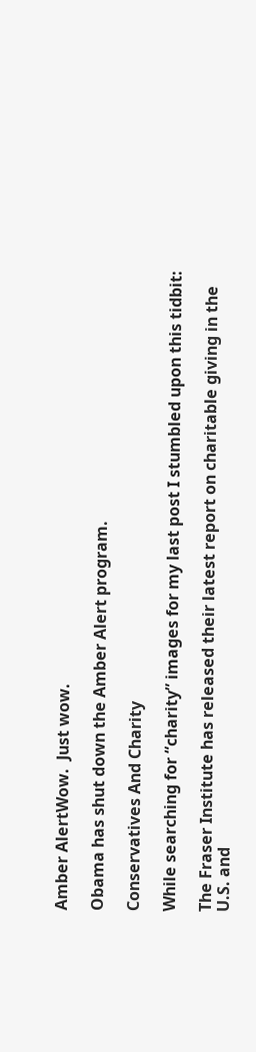Amber AlertWow.  Just wow.

Obama has shut down the Amber Alert program.

Conservatives And Charity

While searching for “charity” images for my last post I stumbled upon this tidbit:

The Fraser Institute has released their latest report on charitable giving in the U.S. and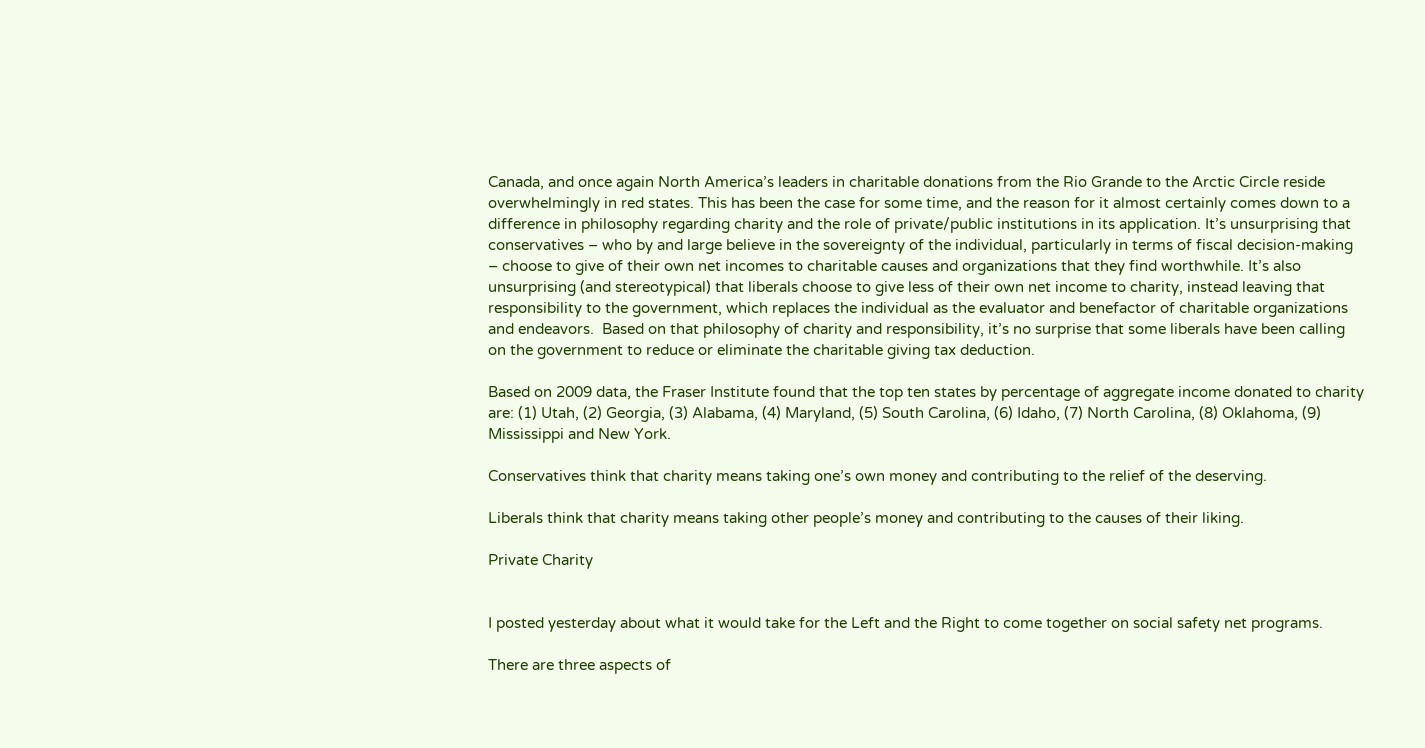Canada, and once again North America’s leaders in charitable donations from the Rio Grande to the Arctic Circle reside overwhelmingly in red states. This has been the case for some time, and the reason for it almost certainly comes down to a difference in philosophy regarding charity and the role of private/public institutions in its application. It’s unsurprising that conservatives – who by and large believe in the sovereignty of the individual, particularly in terms of fiscal decision-making – choose to give of their own net incomes to charitable causes and organizations that they find worthwhile. It’s also unsurprising (and stereotypical) that liberals choose to give less of their own net income to charity, instead leaving that responsibility to the government, which replaces the individual as the evaluator and benefactor of charitable organizations and endeavors.  Based on that philosophy of charity and responsibility, it’s no surprise that some liberals have been calling on the government to reduce or eliminate the charitable giving tax deduction.

Based on 2009 data, the Fraser Institute found that the top ten states by percentage of aggregate income donated to charity are: (1) Utah, (2) Georgia, (3) Alabama, (4) Maryland, (5) South Carolina, (6) Idaho, (7) North Carolina, (8) Oklahoma, (9) Mississippi and New York.

Conservatives think that charity means taking one’s own money and contributing to the relief of the deserving.

Liberals think that charity means taking other people’s money and contributing to the causes of their liking.

Private Charity


I posted yesterday about what it would take for the Left and the Right to come together on social safety net programs.

There are three aspects of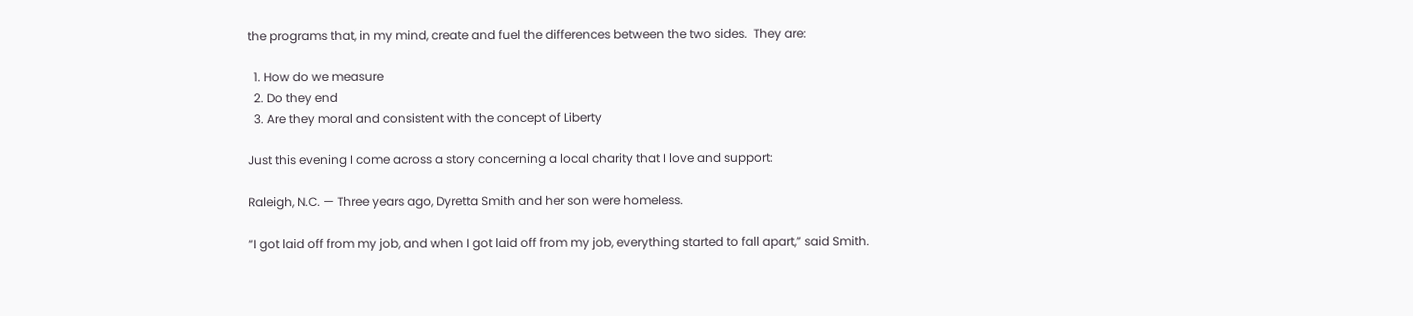the programs that, in my mind, create and fuel the differences between the two sides.  They are:

  1. How do we measure
  2. Do they end
  3. Are they moral and consistent with the concept of Liberty

Just this evening I come across a story concerning a local charity that I love and support:

Raleigh, N.C. — Three years ago, Dyretta Smith and her son were homeless.

“I got laid off from my job, and when I got laid off from my job, everything started to fall apart,” said Smith.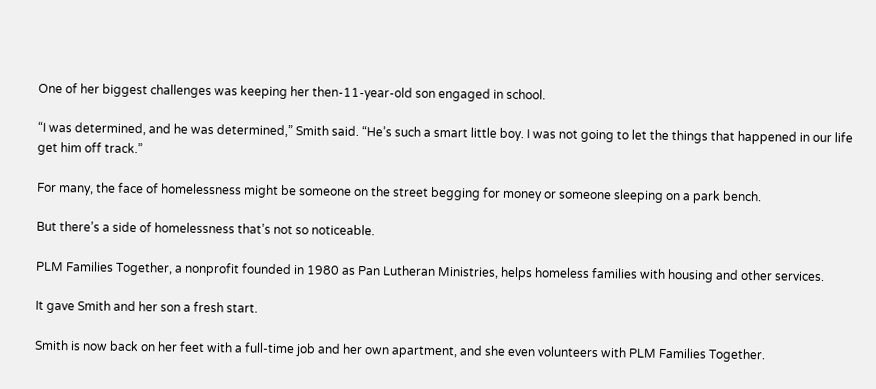One of her biggest challenges was keeping her then-11-year-old son engaged in school.

“I was determined, and he was determined,” Smith said. “He’s such a smart little boy. I was not going to let the things that happened in our life get him off track.”

For many, the face of homelessness might be someone on the street begging for money or someone sleeping on a park bench.

But there’s a side of homelessness that’s not so noticeable.

PLM Families Together, a nonprofit founded in 1980 as Pan Lutheran Ministries, helps homeless families with housing and other services.

It gave Smith and her son a fresh start.

Smith is now back on her feet with a full-time job and her own apartment, and she even volunteers with PLM Families Together.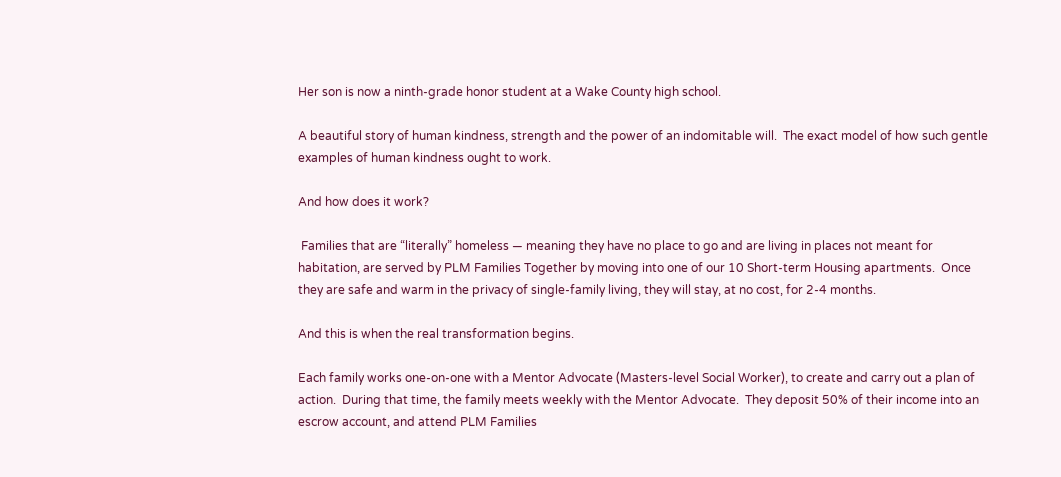Her son is now a ninth-grade honor student at a Wake County high school.

A beautiful story of human kindness, strength and the power of an indomitable will.  The exact model of how such gentle examples of human kindness ought to work.

And how does it work?

 Families that are “literally” homeless — meaning they have no place to go and are living in places not meant for habitation, are served by PLM Families Together by moving into one of our 10 Short-term Housing apartments.  Once they are safe and warm in the privacy of single-family living, they will stay, at no cost, for 2-4 months.

And this is when the real transformation begins.

Each family works one-on-one with a Mentor Advocate (Masters-level Social Worker), to create and carry out a plan of action.  During that time, the family meets weekly with the Mentor Advocate.  They deposit 50% of their income into an escrow account, and attend PLM Families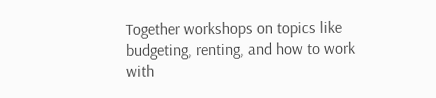Together workshops on topics like budgeting, renting, and how to work with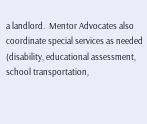a landlord.  Mentor Advocates also coordinate special services as needed (disability, educational assessment, school transportation,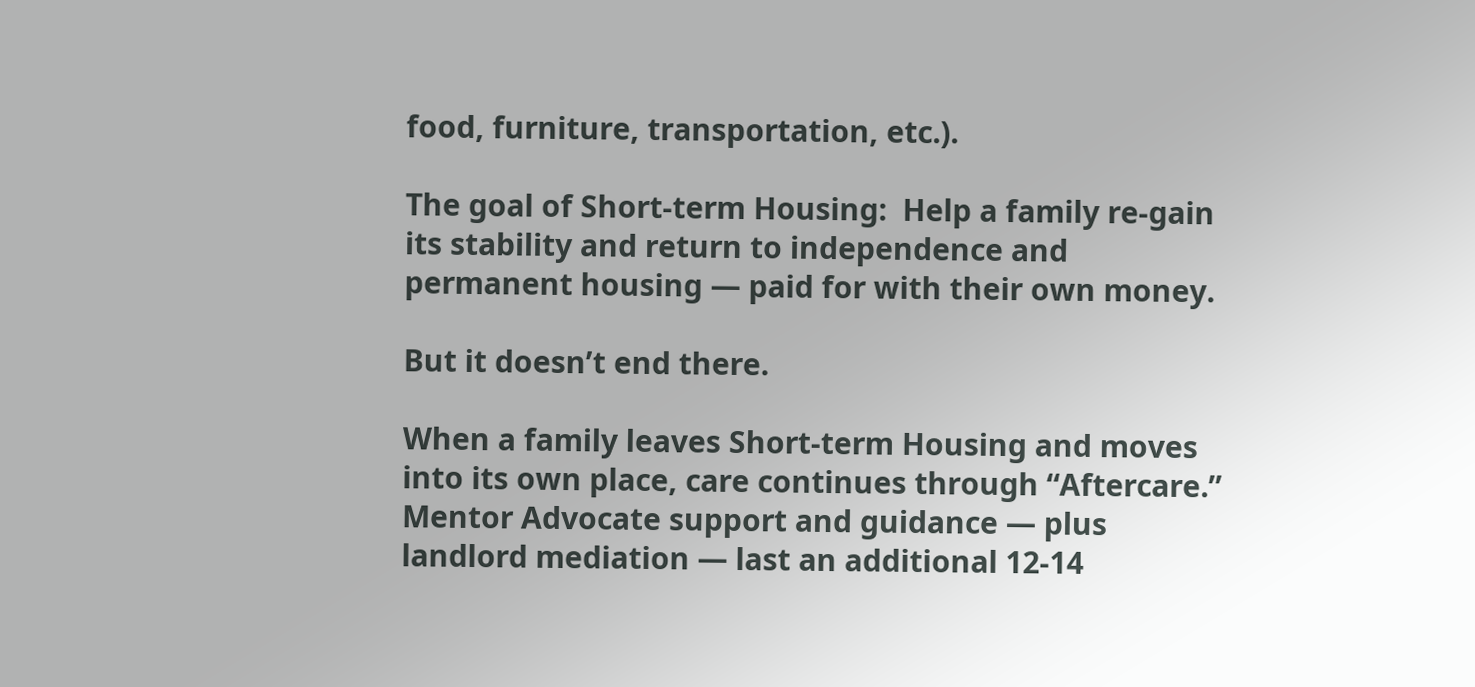food, furniture, transportation, etc.).

The goal of Short-term Housing:  Help a family re-gain its stability and return to independence and permanent housing — paid for with their own money.

But it doesn’t end there.

When a family leaves Short-term Housing and moves into its own place, care continues through “Aftercare.”  Mentor Advocate support and guidance — plus landlord mediation — last an additional 12-14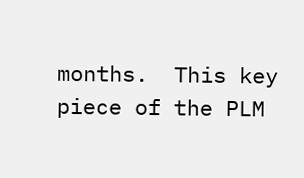months.  This key piece of the PLM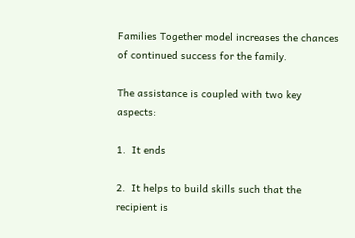Families Together model increases the chances of continued success for the family.

The assistance is coupled with two key aspects:

1.  It ends

2.  It helps to build skills such that the recipient is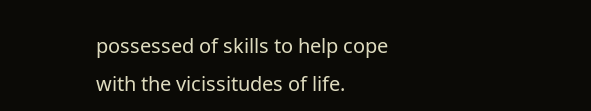possessed of skills to help cope with the vicissitudes of life.